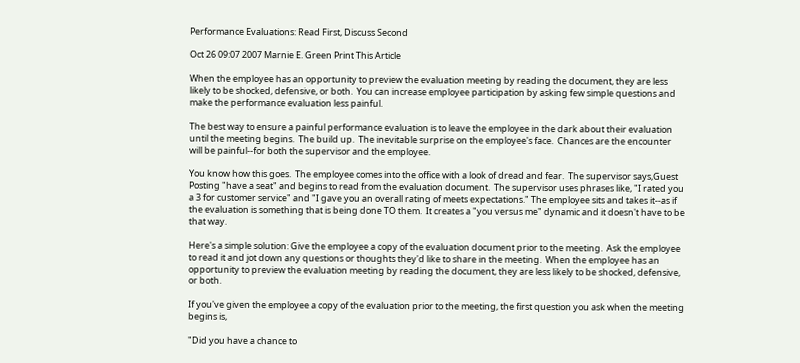Performance Evaluations: Read First, Discuss Second

Oct 26 09:07 2007 Marnie E. Green Print This Article

When the employee has an opportunity to preview the evaluation meeting by reading the document, they are less likely to be shocked, defensive, or both.  You can increase employee participation by asking few simple questions and make the performance evaluation less painful.

The best way to ensure a painful performance evaluation is to leave the employee in the dark about their evaluation until the meeting begins.  The build up.  The inevitable surprise on the employee's face.  Chances are the encounter will be painful--for both the supervisor and the employee.

You know how this goes.  The employee comes into the office with a look of dread and fear.  The supervisor says,Guest Posting "have a seat" and begins to read from the evaluation document.  The supervisor uses phrases like, "I rated you a 3 for customer service" and "I gave you an overall rating of meets expectations." The employee sits and takes it--as if the evaluation is something that is being done TO them.  It creates a "you versus me" dynamic and it doesn't have to be that way.

Here's a simple solution: Give the employee a copy of the evaluation document prior to the meeting.  Ask the employee to read it and jot down any questions or thoughts they'd like to share in the meeting.  When the employee has an opportunity to preview the evaluation meeting by reading the document, they are less likely to be shocked, defensive, or both.

If you've given the employee a copy of the evaluation prior to the meeting, the first question you ask when the meeting begins is,

"Did you have a chance to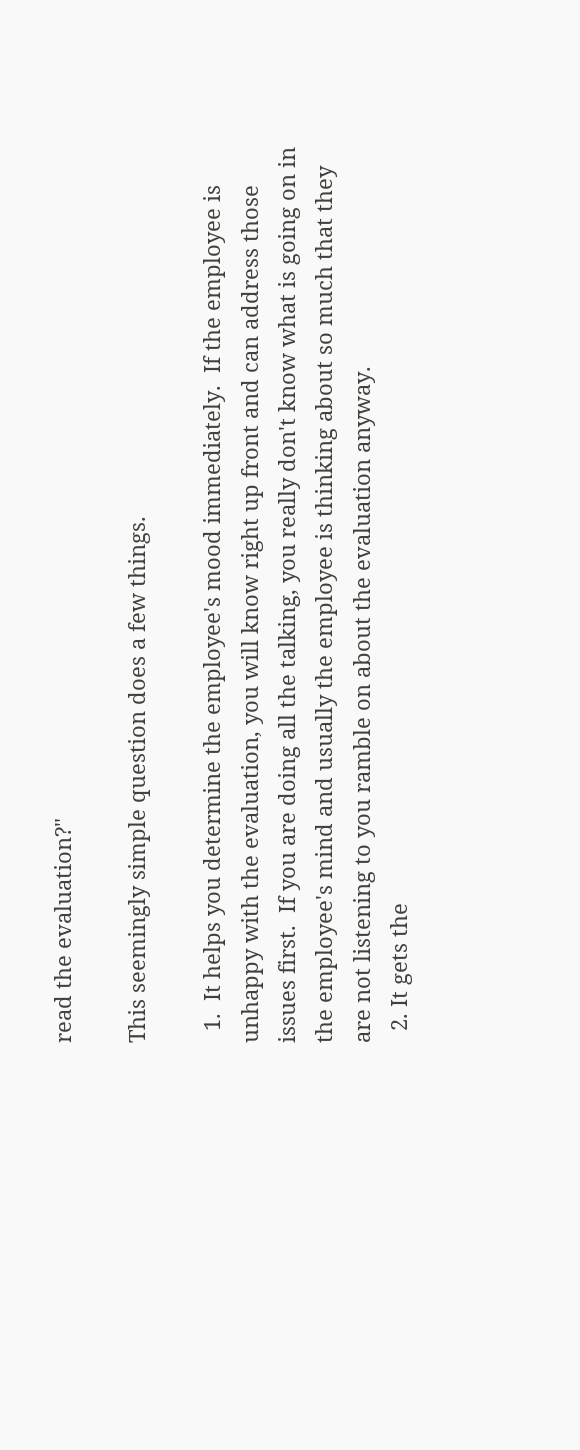read the evaluation?"

This seemingly simple question does a few things.

  1.  It helps you determine the employee's mood immediately.  If the employee is unhappy with the evaluation, you will know right up front and can address those issues first.  If you are doing all the talking, you really don't know what is going on in the employee's mind and usually the employee is thinking about so much that they are not listening to you ramble on about the evaluation anyway.
  2. It gets the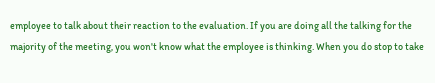employee to talk about their reaction to the evaluation. If you are doing all the talking for the majority of the meeting, you won't know what the employee is thinking. When you do stop to take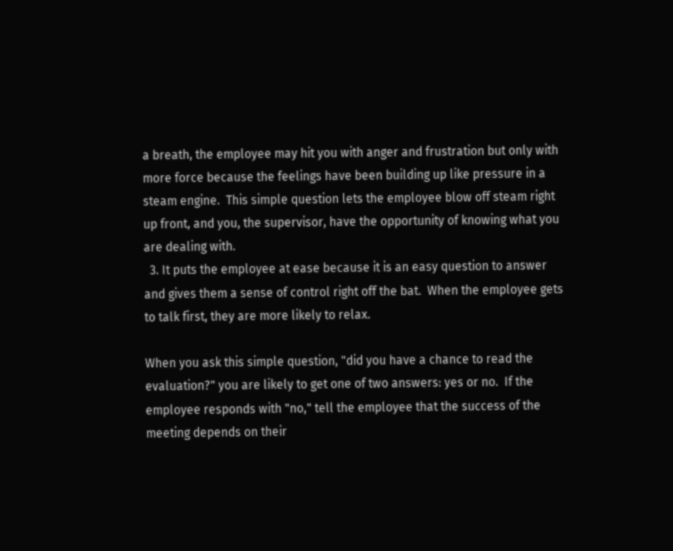a breath, the employee may hit you with anger and frustration but only with more force because the feelings have been building up like pressure in a steam engine.  This simple question lets the employee blow off steam right up front, and you, the supervisor, have the opportunity of knowing what you are dealing with.
  3. It puts the employee at ease because it is an easy question to answer and gives them a sense of control right off the bat.  When the employee gets to talk first, they are more likely to relax.

When you ask this simple question, "did you have a chance to read the evaluation?" you are likely to get one of two answers: yes or no.  If the employee responds with "no," tell the employee that the success of the meeting depends on their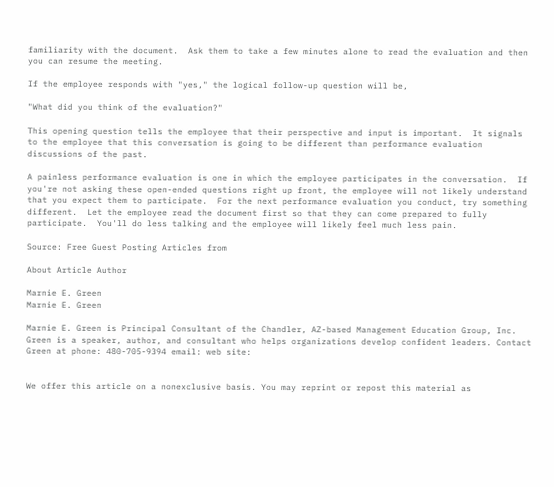familiarity with the document.  Ask them to take a few minutes alone to read the evaluation and then you can resume the meeting.

If the employee responds with "yes," the logical follow-up question will be,

"What did you think of the evaluation?"

This opening question tells the employee that their perspective and input is important.  It signals to the employee that this conversation is going to be different than performance evaluation discussions of the past.

A painless performance evaluation is one in which the employee participates in the conversation.  If you're not asking these open-ended questions right up front, the employee will not likely understand that you expect them to participate.  For the next performance evaluation you conduct, try something different.  Let the employee read the document first so that they can come prepared to fully participate.  You'll do less talking and the employee will likely feel much less pain.

Source: Free Guest Posting Articles from

About Article Author

Marnie E. Green
Marnie E. Green

Marnie E. Green is Principal Consultant of the Chandler, AZ-based Management Education Group, Inc. Green is a speaker, author, and consultant who helps organizations develop confident leaders. Contact Green at phone: 480-705-9394 email: web site:


We offer this article on a nonexclusive basis. You may reprint or repost this material as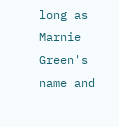long as Marnie Green's name and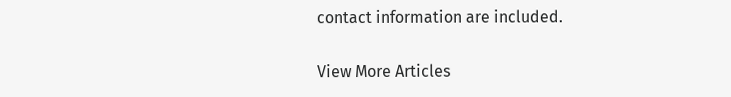contact information are included.

View More Articles